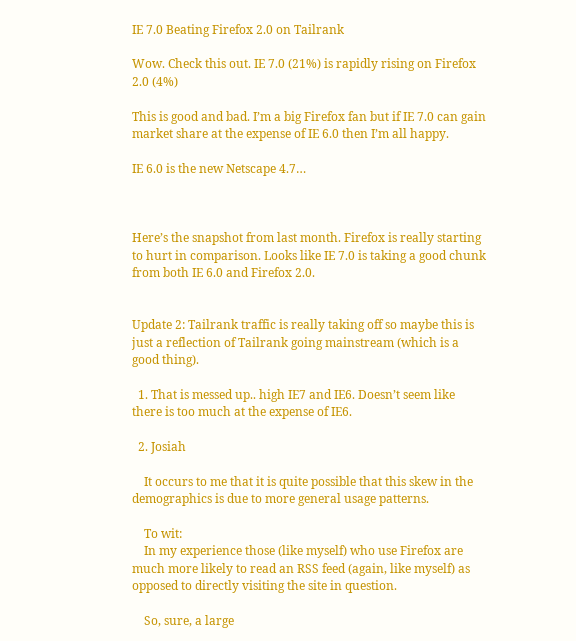IE 7.0 Beating Firefox 2.0 on Tailrank

Wow. Check this out. IE 7.0 (21%) is rapidly rising on Firefox 2.0 (4%)

This is good and bad. I’m a big Firefox fan but if IE 7.0 can gain market share at the expense of IE 6.0 then I’m all happy.

IE 6.0 is the new Netscape 4.7…



Here’s the snapshot from last month. Firefox is really starting to hurt in comparison. Looks like IE 7.0 is taking a good chunk from both IE 6.0 and Firefox 2.0.


Update 2: Tailrank traffic is really taking off so maybe this is just a reflection of Tailrank going mainstream (which is a good thing).

  1. That is messed up.. high IE7 and IE6. Doesn’t seem like there is too much at the expense of IE6.

  2. Josiah

    It occurs to me that it is quite possible that this skew in the demographics is due to more general usage patterns.

    To wit:
    In my experience those (like myself) who use Firefox are much more likely to read an RSS feed (again, like myself) as opposed to directly visiting the site in question.

    So, sure, a large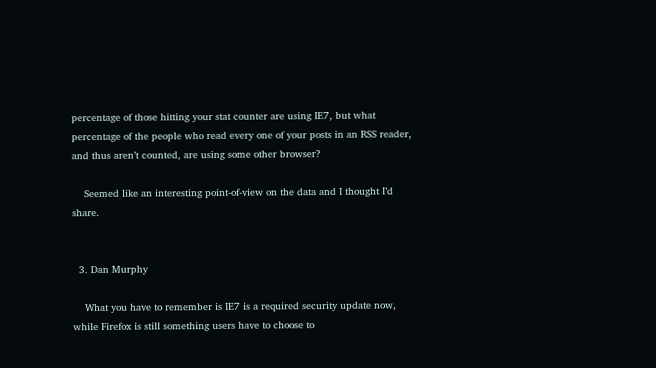percentage of those hitting your stat counter are using IE7, but what percentage of the people who read every one of your posts in an RSS reader, and thus aren’t counted, are using some other browser?

    Seemed like an interesting point-of-view on the data and I thought I’d share.


  3. Dan Murphy

    What you have to remember is IE7 is a required security update now, while Firefox is still something users have to choose to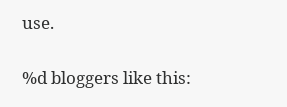use.

%d bloggers like this: